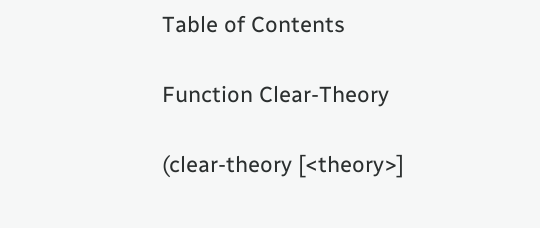Table of Contents

Function Clear-Theory

(clear-theory [<theory>]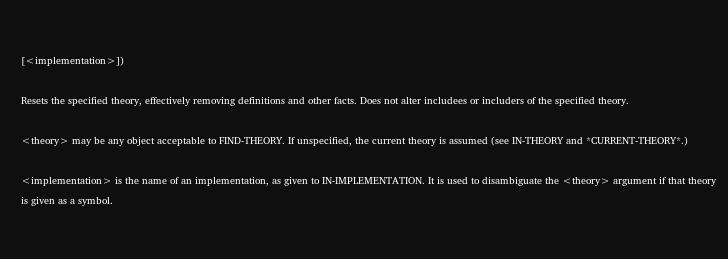[<implementation>])

Resets the specified theory, effectively removing definitions and other facts. Does not alter includees or includers of the specified theory.

<theory> may be any object acceptable to FIND-THEORY. If unspecified, the current theory is assumed (see IN-THEORY and *CURRENT-THEORY*.)

<implementation> is the name of an implementation, as given to IN-IMPLEMENTATION. It is used to disambiguate the <theory> argument if that theory is given as a symbol.